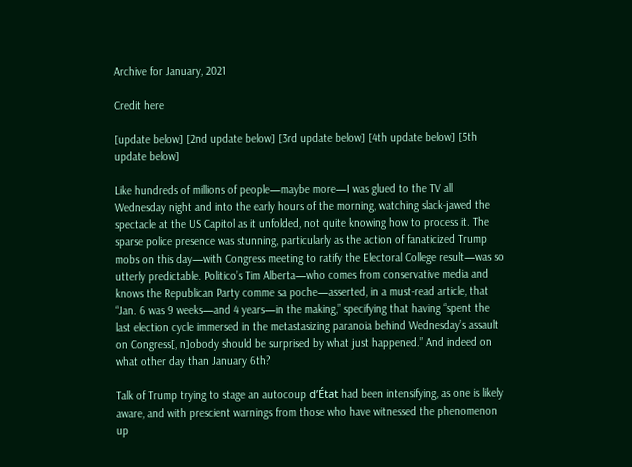Archive for January, 2021

Credit here

[update below] [2nd update below] [3rd update below] [4th update below] [5th update below]

Like hundreds of millions of people—maybe more—I was glued to the TV all Wednesday night and into the early hours of the morning, watching slack-jawed the spectacle at the US Capitol as it unfolded, not quite knowing how to process it. The sparse police presence was stunning, particularly as the action of fanaticized Trump mobs on this day—with Congress meeting to ratify the Electoral College result—was so utterly predictable. Politico’s Tim Alberta—who comes from conservative media and knows the Republican Party comme sa poche—asserted, in a must-read article, that “Jan. 6 was 9 weeks—and 4 years—in the making,” specifying that having “spent the last election cycle immersed in the metastasizing paranoia behind Wednesday’s assault on Congress[, n]obody should be surprised by what just happened.” And indeed on what other day than January 6th?

Talk of Trump trying to stage an autocoup d’État had been intensifying, as one is likely aware, and with prescient warnings from those who have witnessed the phenomenon up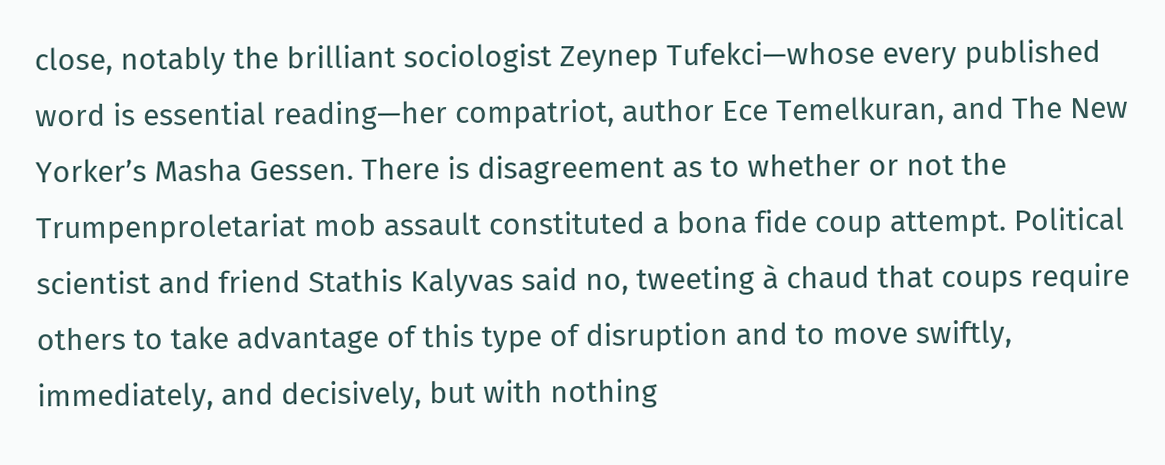close, notably the brilliant sociologist Zeynep Tufekci—whose every published word is essential reading—her compatriot, author Ece Temelkuran, and The New Yorker’s Masha Gessen. There is disagreement as to whether or not the Trumpenproletariat mob assault constituted a bona fide coup attempt. Political scientist and friend Stathis Kalyvas said no, tweeting à chaud that coups require others to take advantage of this type of disruption and to move swiftly, immediately, and decisively, but with nothing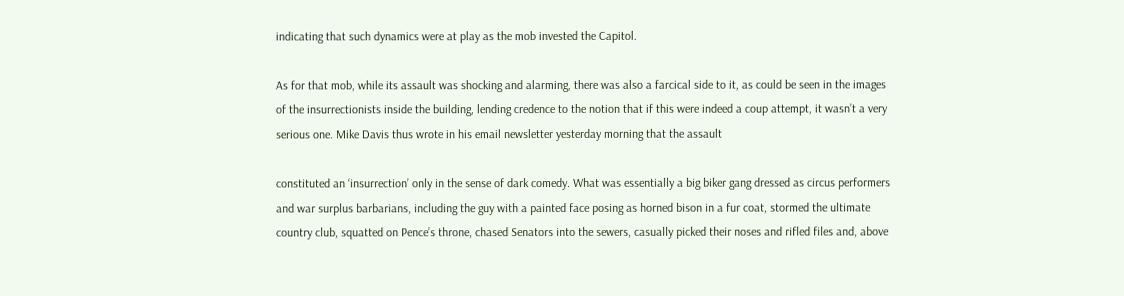indicating that such dynamics were at play as the mob invested the Capitol.

As for that mob, while its assault was shocking and alarming, there was also a farcical side to it, as could be seen in the images of the insurrectionists inside the building, lending credence to the notion that if this were indeed a coup attempt, it wasn’t a very serious one. Mike Davis thus wrote in his email newsletter yesterday morning that the assault

constituted an ‘insurrection’ only in the sense of dark comedy. What was essentially a big biker gang dressed as circus performers and war surplus barbarians, including the guy with a painted face posing as horned bison in a fur coat, stormed the ultimate country club, squatted on Pence’s throne, chased Senators into the sewers, casually picked their noses and rifled files and, above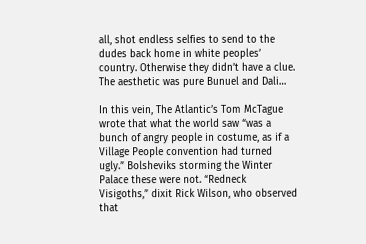all, shot endless selfies to send to the dudes back home in white peoples’ country. Otherwise they didn’t have a clue. The aesthetic was pure Bunuel and Dali…

In this vein, The Atlantic’s Tom McTague wrote that what the world saw “was a bunch of angry people in costume, as if a Village People convention had turned ugly.” Bolsheviks storming the Winter Palace these were not. “Redneck Visigoths,” dixit Rick Wilson, who observed that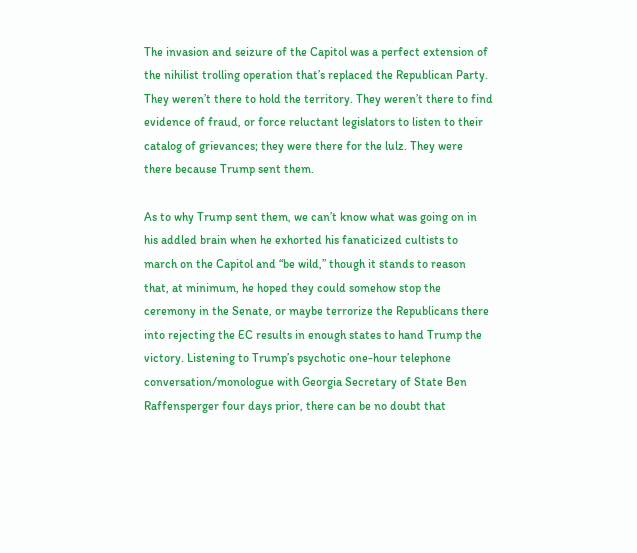The invasion and seizure of the Capitol was a perfect extension of the nihilist trolling operation that’s replaced the Republican Party. They weren’t there to hold the territory. They weren’t there to find evidence of fraud, or force reluctant legislators to listen to their catalog of grievances; they were there for the lulz. They were there because Trump sent them.

As to why Trump sent them, we can’t know what was going on in his addled brain when he exhorted his fanaticized cultists to march on the Capitol and “be wild,” though it stands to reason that, at minimum, he hoped they could somehow stop the ceremony in the Senate, or maybe terrorize the Republicans there into rejecting the EC results in enough states to hand Trump the victory. Listening to Trump’s psychotic one-hour telephone conversation/monologue with Georgia Secretary of State Ben Raffensperger four days prior, there can be no doubt that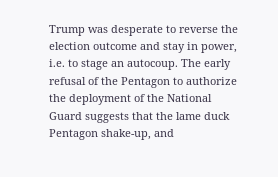Trump was desperate to reverse the election outcome and stay in power, i.e. to stage an autocoup. The early refusal of the Pentagon to authorize the deployment of the National Guard suggests that the lame duck Pentagon shake-up, and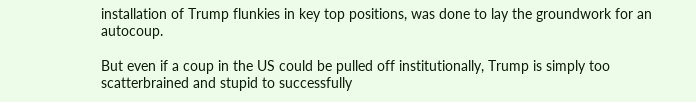installation of Trump flunkies in key top positions, was done to lay the groundwork for an autocoup.

But even if a coup in the US could be pulled off institutionally, Trump is simply too scatterbrained and stupid to successfully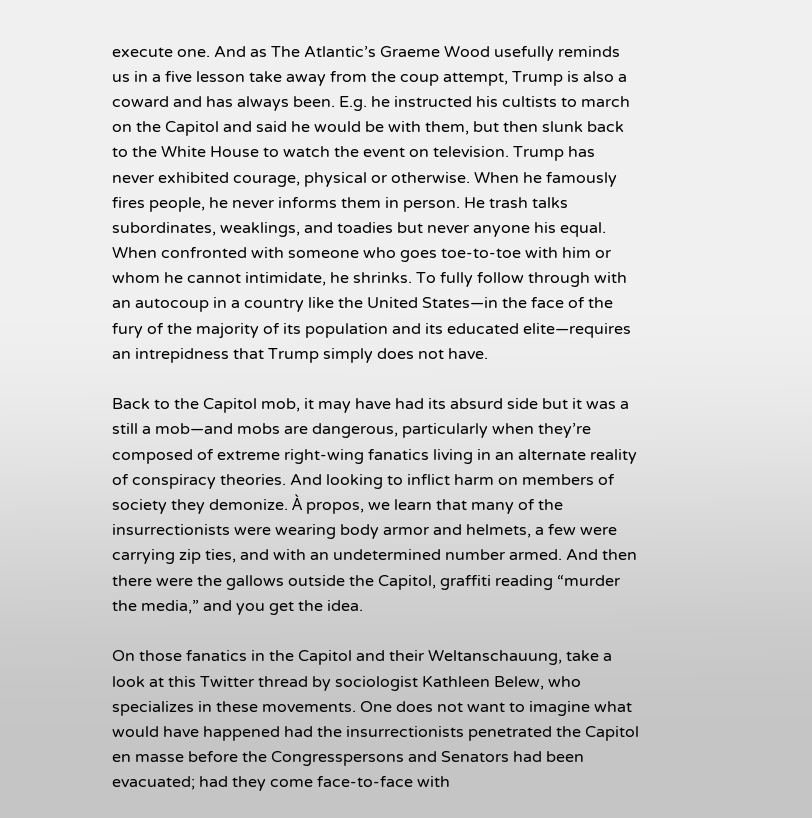execute one. And as The Atlantic’s Graeme Wood usefully reminds us in a five lesson take away from the coup attempt, Trump is also a coward and has always been. E.g. he instructed his cultists to march on the Capitol and said he would be with them, but then slunk back to the White House to watch the event on television. Trump has never exhibited courage, physical or otherwise. When he famously fires people, he never informs them in person. He trash talks subordinates, weaklings, and toadies but never anyone his equal. When confronted with someone who goes toe-to-toe with him or whom he cannot intimidate, he shrinks. To fully follow through with an autocoup in a country like the United States—in the face of the fury of the majority of its population and its educated elite—requires an intrepidness that Trump simply does not have.

Back to the Capitol mob, it may have had its absurd side but it was a still a mob—and mobs are dangerous, particularly when they’re composed of extreme right-wing fanatics living in an alternate reality of conspiracy theories. And looking to inflict harm on members of society they demonize. À propos, we learn that many of the insurrectionists were wearing body armor and helmets, a few were carrying zip ties, and with an undetermined number armed. And then there were the gallows outside the Capitol, graffiti reading “murder the media,” and you get the idea.

On those fanatics in the Capitol and their Weltanschauung, take a look at this Twitter thread by sociologist Kathleen Belew, who specializes in these movements. One does not want to imagine what would have happened had the insurrectionists penetrated the Capitol en masse before the Congresspersons and Senators had been evacuated; had they come face-to-face with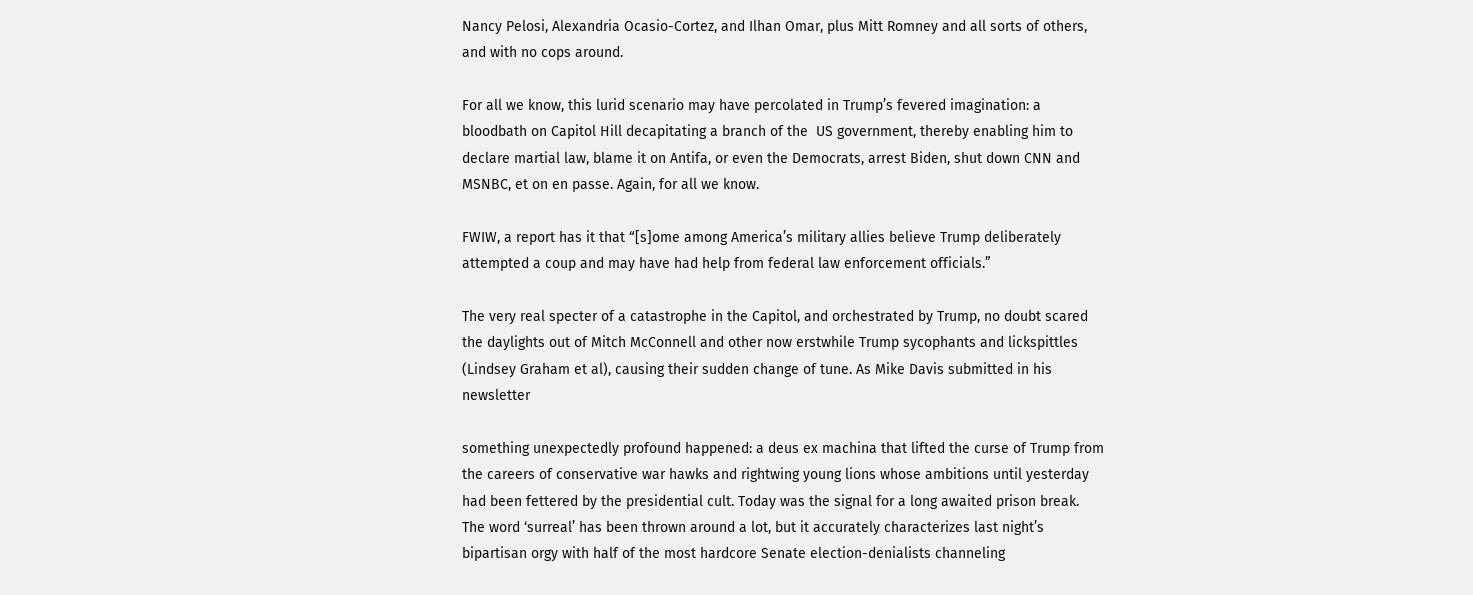Nancy Pelosi, Alexandria Ocasio-Cortez, and Ilhan Omar, plus Mitt Romney and all sorts of others, and with no cops around.

For all we know, this lurid scenario may have percolated in Trump’s fevered imagination: a bloodbath on Capitol Hill decapitating a branch of the  US government, thereby enabling him to declare martial law, blame it on Antifa, or even the Democrats, arrest Biden, shut down CNN and MSNBC, et on en passe. Again, for all we know.

FWIW, a report has it that “[s]ome among America’s military allies believe Trump deliberately attempted a coup and may have had help from federal law enforcement officials.”

The very real specter of a catastrophe in the Capitol, and orchestrated by Trump, no doubt scared the daylights out of Mitch McConnell and other now erstwhile Trump sycophants and lickspittles (Lindsey Graham et al), causing their sudden change of tune. As Mike Davis submitted in his newsletter

something unexpectedly profound happened: a deus ex machina that lifted the curse of Trump from the careers of conservative war hawks and rightwing young lions whose ambitions until yesterday had been fettered by the presidential cult. Today was the signal for a long awaited prison break. The word ‘surreal’ has been thrown around a lot, but it accurately characterizes last night’s bipartisan orgy with half of the most hardcore Senate election-denialists channeling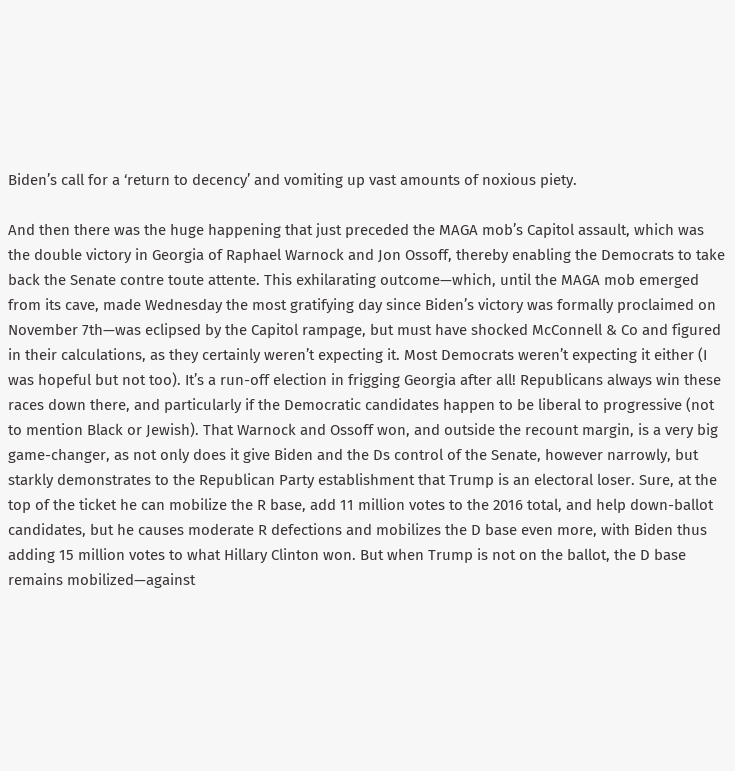Biden’s call for a ‘return to decency’ and vomiting up vast amounts of noxious piety.

And then there was the huge happening that just preceded the MAGA mob’s Capitol assault, which was the double victory in Georgia of Raphael Warnock and Jon Ossoff, thereby enabling the Democrats to take back the Senate contre toute attente. This exhilarating outcome—which, until the MAGA mob emerged from its cave, made Wednesday the most gratifying day since Biden’s victory was formally proclaimed on November 7th—was eclipsed by the Capitol rampage, but must have shocked McConnell & Co and figured in their calculations, as they certainly weren’t expecting it. Most Democrats weren’t expecting it either (I was hopeful but not too). It’s a run-off election in frigging Georgia after all! Republicans always win these races down there, and particularly if the Democratic candidates happen to be liberal to progressive (not to mention Black or Jewish). That Warnock and Ossoff won, and outside the recount margin, is a very big game-changer, as not only does it give Biden and the Ds control of the Senate, however narrowly, but starkly demonstrates to the Republican Party establishment that Trump is an electoral loser. Sure, at the top of the ticket he can mobilize the R base, add 11 million votes to the 2016 total, and help down-ballot candidates, but he causes moderate R defections and mobilizes the D base even more, with Biden thus adding 15 million votes to what Hillary Clinton won. But when Trump is not on the ballot, the D base remains mobilized—against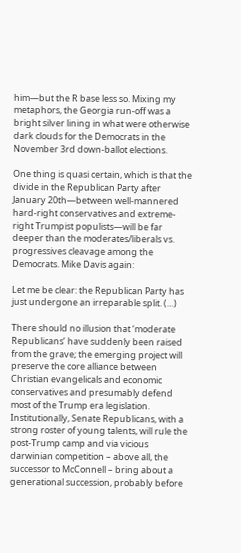him—but the R base less so. Mixing my metaphors, the Georgia run-off was a bright silver lining in what were otherwise dark clouds for the Democrats in the November 3rd down-ballot elections.

One thing is quasi certain, which is that the divide in the Republican Party after January 20th—between well-mannered hard-right conservatives and extreme-right Trumpist populists—will be far deeper than the moderates/liberals vs. progressives cleavage among the Democrats. Mike Davis again:

Let me be clear: the Republican Party has just undergone an irreparable split. (…)

There should no illusion that ‘moderate Republicans’ have suddenly been raised from the grave; the emerging project will preserve the core alliance between Christian evangelicals and economic conservatives and presumably defend most of the Trump era legislation. Institutionally, Senate Republicans, with a strong roster of young talents, will rule the post-Trump camp and via vicious darwinian competition – above all, the successor to McConnell – bring about a generational succession, probably before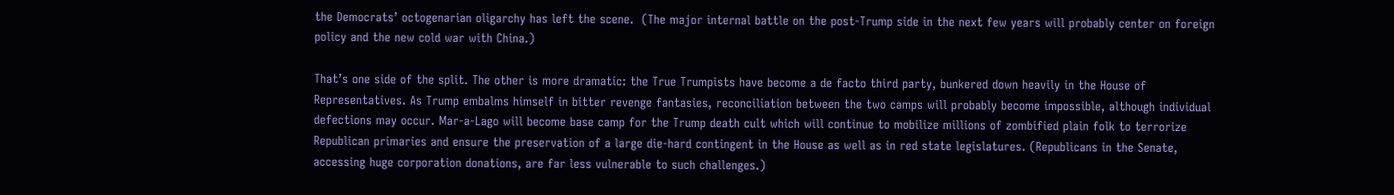the Democrats’ octogenarian oligarchy has left the scene.  (The major internal battle on the post-Trump side in the next few years will probably center on foreign policy and the new cold war with China.)

That’s one side of the split. The other is more dramatic: the True Trumpists have become a de facto third party, bunkered down heavily in the House of Representatives. As Trump embalms himself in bitter revenge fantasies, reconciliation between the two camps will probably become impossible, although individual defections may occur. Mar-a-Lago will become base camp for the Trump death cult which will continue to mobilize millions of zombified plain folk to terrorize Republican primaries and ensure the preservation of a large die-hard contingent in the House as well as in red state legislatures. (Republicans in the Senate, accessing huge corporation donations, are far less vulnerable to such challenges.)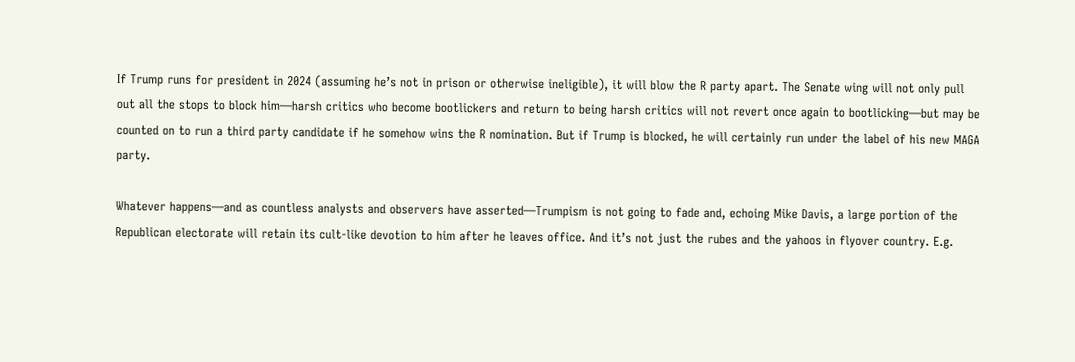If Trump runs for president in 2024 (assuming he’s not in prison or otherwise ineligible), it will blow the R party apart. The Senate wing will not only pull out all the stops to block him—harsh critics who become bootlickers and return to being harsh critics will not revert once again to bootlicking—but may be counted on to run a third party candidate if he somehow wins the R nomination. But if Trump is blocked, he will certainly run under the label of his new MAGA party.

Whatever happens—and as countless analysts and observers have asserted—Trumpism is not going to fade and, echoing Mike Davis, a large portion of the Republican electorate will retain its cult-like devotion to him after he leaves office. And it’s not just the rubes and the yahoos in flyover country. E.g.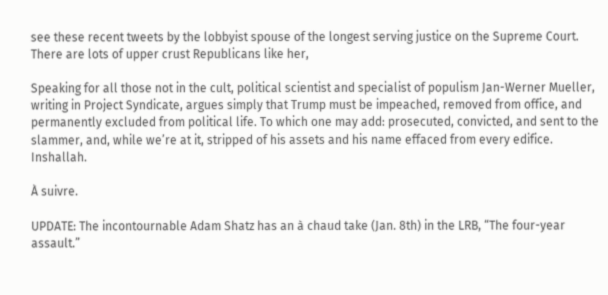see these recent tweets by the lobbyist spouse of the longest serving justice on the Supreme Court. There are lots of upper crust Republicans like her,

Speaking for all those not in the cult, political scientist and specialist of populism Jan-Werner Mueller, writing in Project Syndicate, argues simply that Trump must be impeached, removed from office, and permanently excluded from political life. To which one may add: prosecuted, convicted, and sent to the slammer, and, while we’re at it, stripped of his assets and his name effaced from every edifice. Inshallah.

À suivre.

UPDATE: The incontournable Adam Shatz has an à chaud take (Jan. 8th) in the LRB, “The four-year assault.”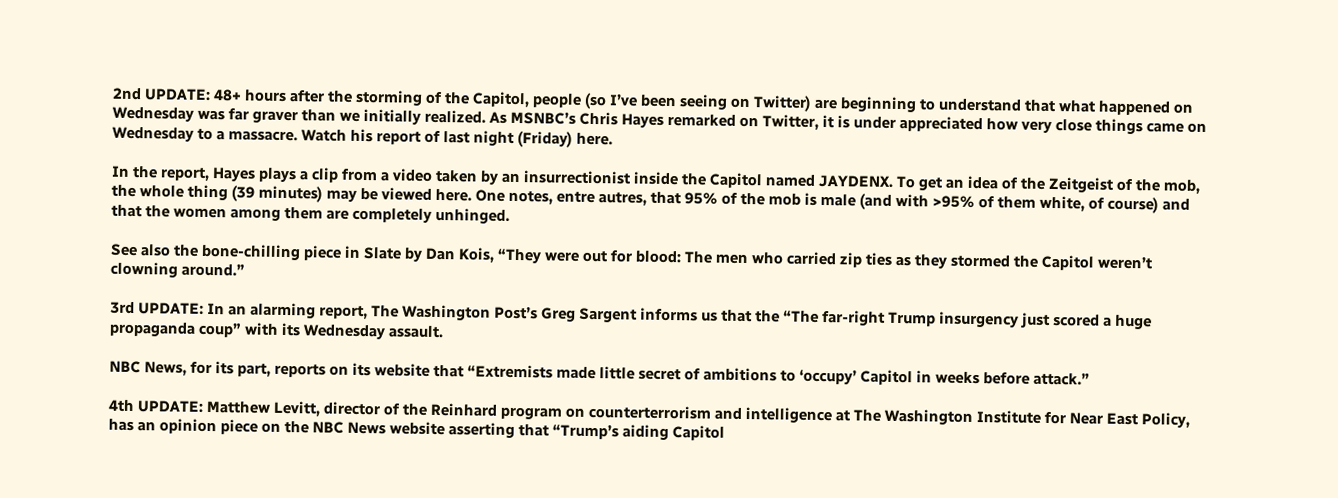2nd UPDATE: 48+ hours after the storming of the Capitol, people (so I’ve been seeing on Twitter) are beginning to understand that what happened on Wednesday was far graver than we initially realized. As MSNBC’s Chris Hayes remarked on Twitter, it is under appreciated how very close things came on Wednesday to a massacre. Watch his report of last night (Friday) here.

In the report, Hayes plays a clip from a video taken by an insurrectionist inside the Capitol named JAYDENX. To get an idea of the Zeitgeist of the mob, the whole thing (39 minutes) may be viewed here. One notes, entre autres, that 95% of the mob is male (and with >95% of them white, of course) and that the women among them are completely unhinged.

See also the bone-chilling piece in Slate by Dan Kois, “They were out for blood: The men who carried zip ties as they stormed the Capitol weren’t clowning around.”

3rd UPDATE: In an alarming report, The Washington Post’s Greg Sargent informs us that the “The far-right Trump insurgency just scored a huge propaganda coup” with its Wednesday assault.

NBC News, for its part, reports on its website that “Extremists made little secret of ambitions to ‘occupy’ Capitol in weeks before attack.”

4th UPDATE: Matthew Levitt, director of the Reinhard program on counterterrorism and intelligence at The Washington Institute for Near East Policy, has an opinion piece on the NBC News website asserting that “Trump’s aiding Capitol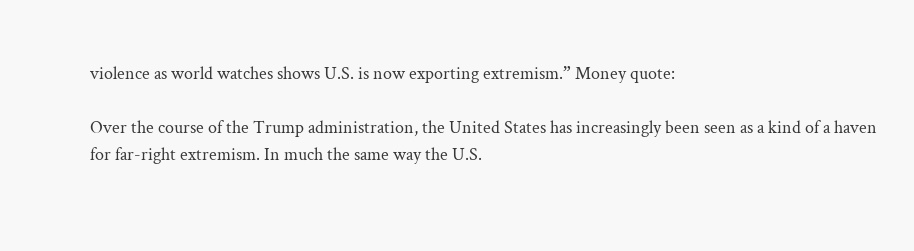violence as world watches shows U.S. is now exporting extremism.” Money quote:

Over the course of the Trump administration, the United States has increasingly been seen as a kind of a haven for far-right extremism. In much the same way the U.S.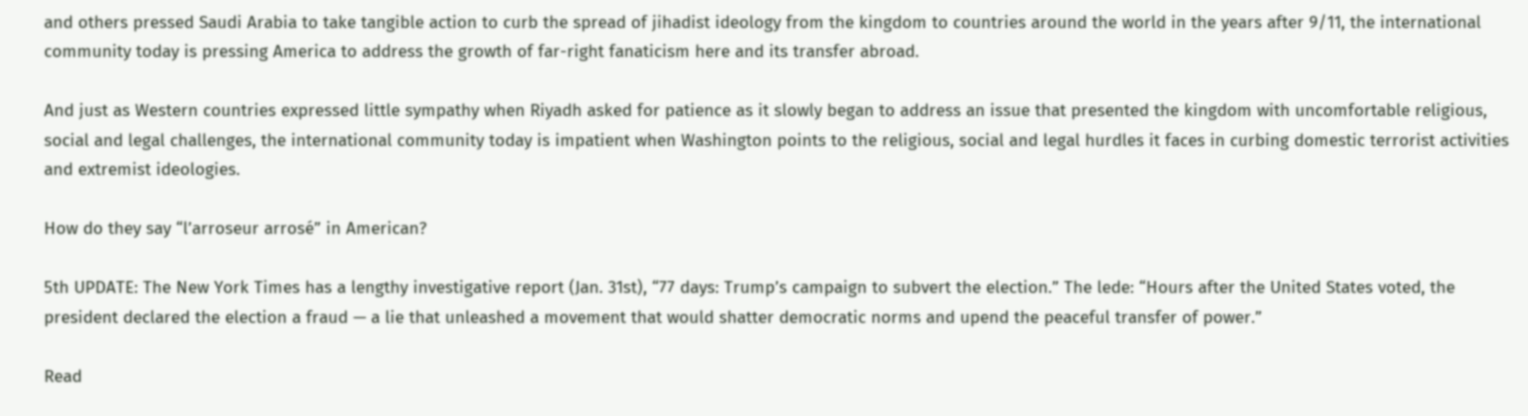and others pressed Saudi Arabia to take tangible action to curb the spread of jihadist ideology from the kingdom to countries around the world in the years after 9/11, the international community today is pressing America to address the growth of far-right fanaticism here and its transfer abroad.

And just as Western countries expressed little sympathy when Riyadh asked for patience as it slowly began to address an issue that presented the kingdom with uncomfortable religious, social and legal challenges, the international community today is impatient when Washington points to the religious, social and legal hurdles it faces in curbing domestic terrorist activities and extremist ideologies.

How do they say “l’arroseur arrosé” in American?

5th UPDATE: The New York Times has a lengthy investigative report (Jan. 31st), “77 days: Trump’s campaign to subvert the election.” The lede: “Hours after the United States voted, the president declared the election a fraud — a lie that unleashed a movement that would shatter democratic norms and upend the peaceful transfer of power.”

Read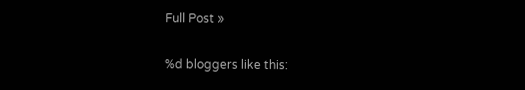Full Post »

%d bloggers like this: